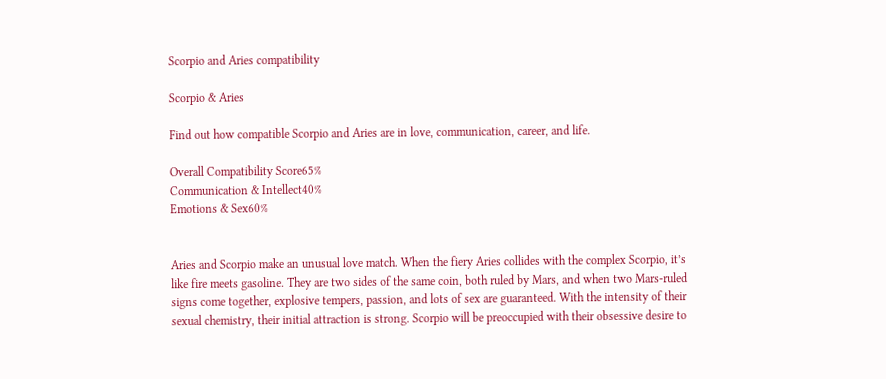Scorpio and Aries compatibility

Scorpio & Aries

Find out how compatible Scorpio and Aries are in love, communication, career, and life.

Overall Compatibility Score65%
Communication & Intellect40%
Emotions & Sex60%


Aries and Scorpio make an unusual love match. When the fiery Aries collides with the complex Scorpio, it’s like fire meets gasoline. They are two sides of the same coin, both ruled by Mars, and when two Mars-ruled signs come together, explosive tempers, passion, and lots of sex are guaranteed. With the intensity of their sexual chemistry, their initial attraction is strong. Scorpio will be preoccupied with their obsessive desire to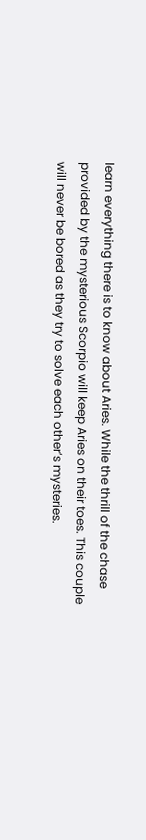learn everything there is to know about Aries. While the thrill of the chase provided by the mysterious Scorpio will keep Aries on their toes. This couple will never be bored as they try to solve each other’s mysteries.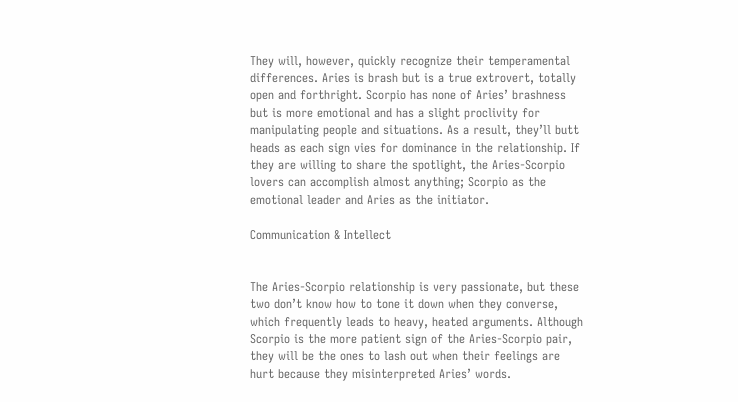They will, however, quickly recognize their temperamental differences. Aries is brash but is a true extrovert, totally open and forthright. Scorpio has none of Aries’ brashness but is more emotional and has a slight proclivity for manipulating people and situations. As a result, they’ll butt heads as each sign vies for dominance in the relationship. If they are willing to share the spotlight, the Aries-Scorpio lovers can accomplish almost anything; Scorpio as the emotional leader and Aries as the initiator.

Communication & Intellect


The Aries-Scorpio relationship is very passionate, but these two don’t know how to tone it down when they converse, which frequently leads to heavy, heated arguments. Although Scorpio is the more patient sign of the Aries-Scorpio pair, they will be the ones to lash out when their feelings are hurt because they misinterpreted Aries’ words.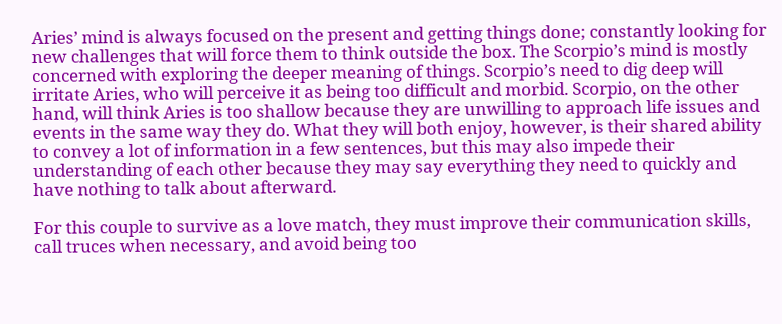Aries’ mind is always focused on the present and getting things done; constantly looking for new challenges that will force them to think outside the box. The Scorpio’s mind is mostly concerned with exploring the deeper meaning of things. Scorpio’s need to dig deep will irritate Aries, who will perceive it as being too difficult and morbid. Scorpio, on the other hand, will think Aries is too shallow because they are unwilling to approach life issues and events in the same way they do. What they will both enjoy, however, is their shared ability to convey a lot of information in a few sentences, but this may also impede their understanding of each other because they may say everything they need to quickly and have nothing to talk about afterward.

For this couple to survive as a love match, they must improve their communication skills, call truces when necessary, and avoid being too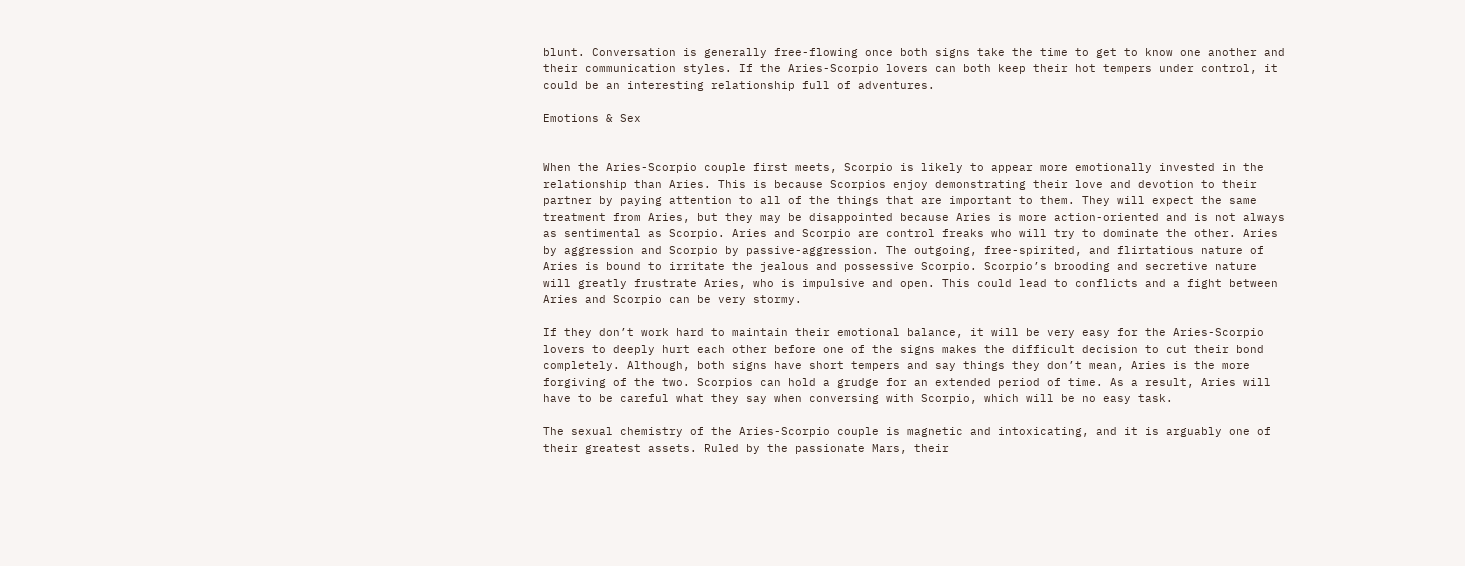blunt. Conversation is generally free-flowing once both signs take the time to get to know one another and their communication styles. If the Aries-Scorpio lovers can both keep their hot tempers under control, it could be an interesting relationship full of adventures.

Emotions & Sex


When the Aries-Scorpio couple first meets, Scorpio is likely to appear more emotionally invested in the relationship than Aries. This is because Scorpios enjoy demonstrating their love and devotion to their partner by paying attention to all of the things that are important to them. They will expect the same treatment from Aries, but they may be disappointed because Aries is more action-oriented and is not always as sentimental as Scorpio. Aries and Scorpio are control freaks who will try to dominate the other. Aries by aggression and Scorpio by passive-aggression. The outgoing, free-spirited, and flirtatious nature of Aries is bound to irritate the jealous and possessive Scorpio. Scorpio’s brooding and secretive nature will greatly frustrate Aries, who is impulsive and open. This could lead to conflicts and a fight between Aries and Scorpio can be very stormy.

If they don’t work hard to maintain their emotional balance, it will be very easy for the Aries-Scorpio lovers to deeply hurt each other before one of the signs makes the difficult decision to cut their bond completely. Although, both signs have short tempers and say things they don’t mean, Aries is the more forgiving of the two. Scorpios can hold a grudge for an extended period of time. As a result, Aries will have to be careful what they say when conversing with Scorpio, which will be no easy task.

The sexual chemistry of the Aries-Scorpio couple is magnetic and intoxicating, and it is arguably one of their greatest assets. Ruled by the passionate Mars, their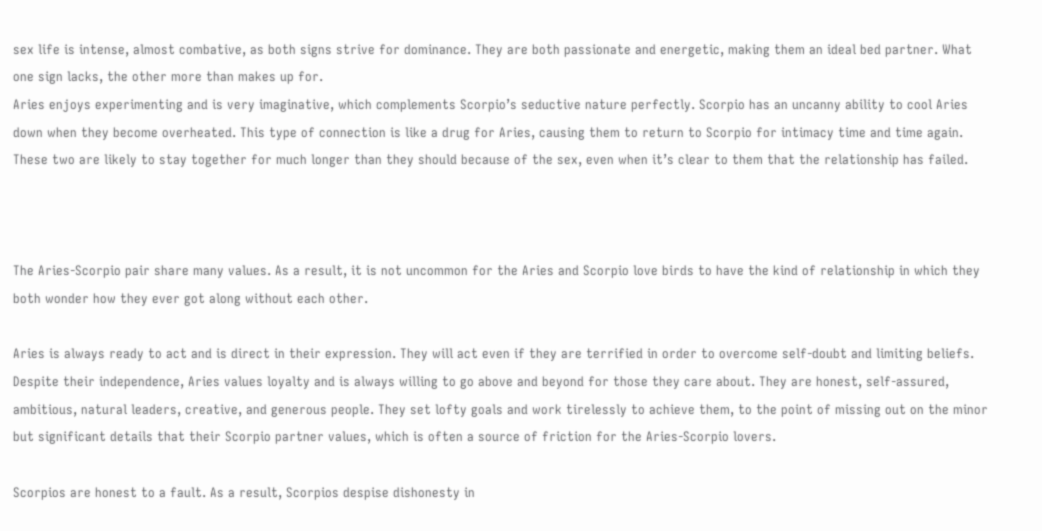sex life is intense, almost combative, as both signs strive for dominance. They are both passionate and energetic, making them an ideal bed partner. What one sign lacks, the other more than makes up for.
Aries enjoys experimenting and is very imaginative, which complements Scorpio’s seductive nature perfectly. Scorpio has an uncanny ability to cool Aries down when they become overheated. This type of connection is like a drug for Aries, causing them to return to Scorpio for intimacy time and time again. These two are likely to stay together for much longer than they should because of the sex, even when it’s clear to them that the relationship has failed.



The Aries-Scorpio pair share many values. As a result, it is not uncommon for the Aries and Scorpio love birds to have the kind of relationship in which they both wonder how they ever got along without each other.

Aries is always ready to act and is direct in their expression. They will act even if they are terrified in order to overcome self-doubt and limiting beliefs. Despite their independence, Aries values loyalty and is always willing to go above and beyond for those they care about. They are honest, self-assured, ambitious, natural leaders, creative, and generous people. They set lofty goals and work tirelessly to achieve them, to the point of missing out on the minor but significant details that their Scorpio partner values, which is often a source of friction for the Aries-Scorpio lovers.

Scorpios are honest to a fault. As a result, Scorpios despise dishonesty in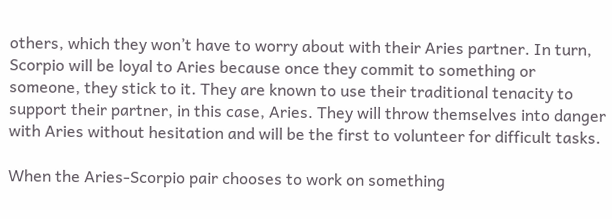others, which they won’t have to worry about with their Aries partner. In turn, Scorpio will be loyal to Aries because once they commit to something or someone, they stick to it. They are known to use their traditional tenacity to support their partner, in this case, Aries. They will throw themselves into danger with Aries without hesitation and will be the first to volunteer for difficult tasks.

When the Aries-Scorpio pair chooses to work on something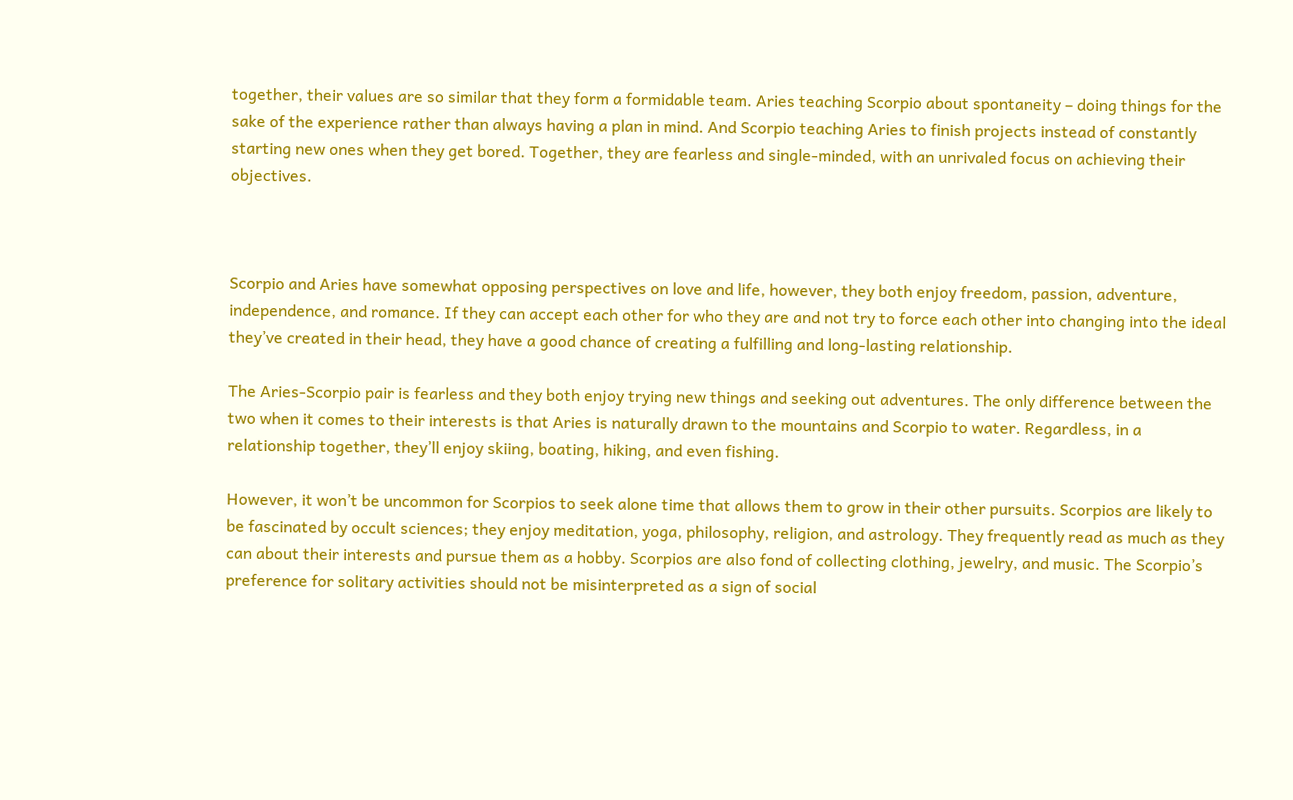together, their values are so similar that they form a formidable team. Aries teaching Scorpio about spontaneity – doing things for the sake of the experience rather than always having a plan in mind. And Scorpio teaching Aries to finish projects instead of constantly starting new ones when they get bored. Together, they are fearless and single-minded, with an unrivaled focus on achieving their objectives.



Scorpio and Aries have somewhat opposing perspectives on love and life, however, they both enjoy freedom, passion, adventure, independence, and romance. If they can accept each other for who they are and not try to force each other into changing into the ideal they’ve created in their head, they have a good chance of creating a fulfilling and long-lasting relationship.

The Aries-Scorpio pair is fearless and they both enjoy trying new things and seeking out adventures. The only difference between the two when it comes to their interests is that Aries is naturally drawn to the mountains and Scorpio to water. Regardless, in a relationship together, they’ll enjoy skiing, boating, hiking, and even fishing.

However, it won’t be uncommon for Scorpios to seek alone time that allows them to grow in their other pursuits. Scorpios are likely to be fascinated by occult sciences; they enjoy meditation, yoga, philosophy, religion, and astrology. They frequently read as much as they can about their interests and pursue them as a hobby. Scorpios are also fond of collecting clothing, jewelry, and music. The Scorpio’s preference for solitary activities should not be misinterpreted as a sign of social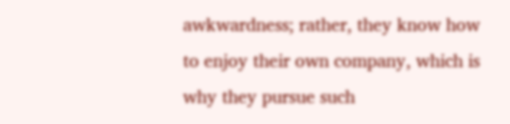awkwardness; rather, they know how to enjoy their own company, which is why they pursue such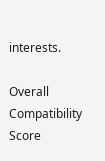interests.

Overall Compatibility Score